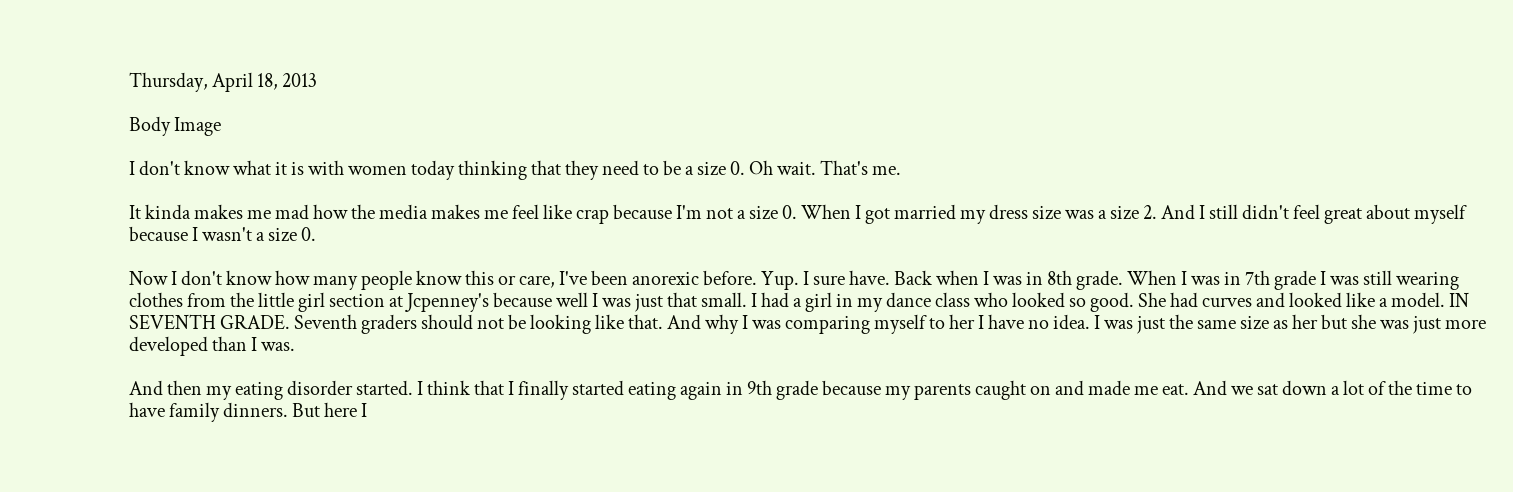Thursday, April 18, 2013

Body Image

I don't know what it is with women today thinking that they need to be a size 0. Oh wait. That's me.

It kinda makes me mad how the media makes me feel like crap because I'm not a size 0. When I got married my dress size was a size 2. And I still didn't feel great about myself because I wasn't a size 0.

Now I don't know how many people know this or care, I've been anorexic before. Yup. I sure have. Back when I was in 8th grade. When I was in 7th grade I was still wearing clothes from the little girl section at Jcpenney's because well I was just that small. I had a girl in my dance class who looked so good. She had curves and looked like a model. IN SEVENTH GRADE. Seventh graders should not be looking like that. And why I was comparing myself to her I have no idea. I was just the same size as her but she was just more developed than I was.

And then my eating disorder started. I think that I finally started eating again in 9th grade because my parents caught on and made me eat. And we sat down a lot of the time to have family dinners. But here I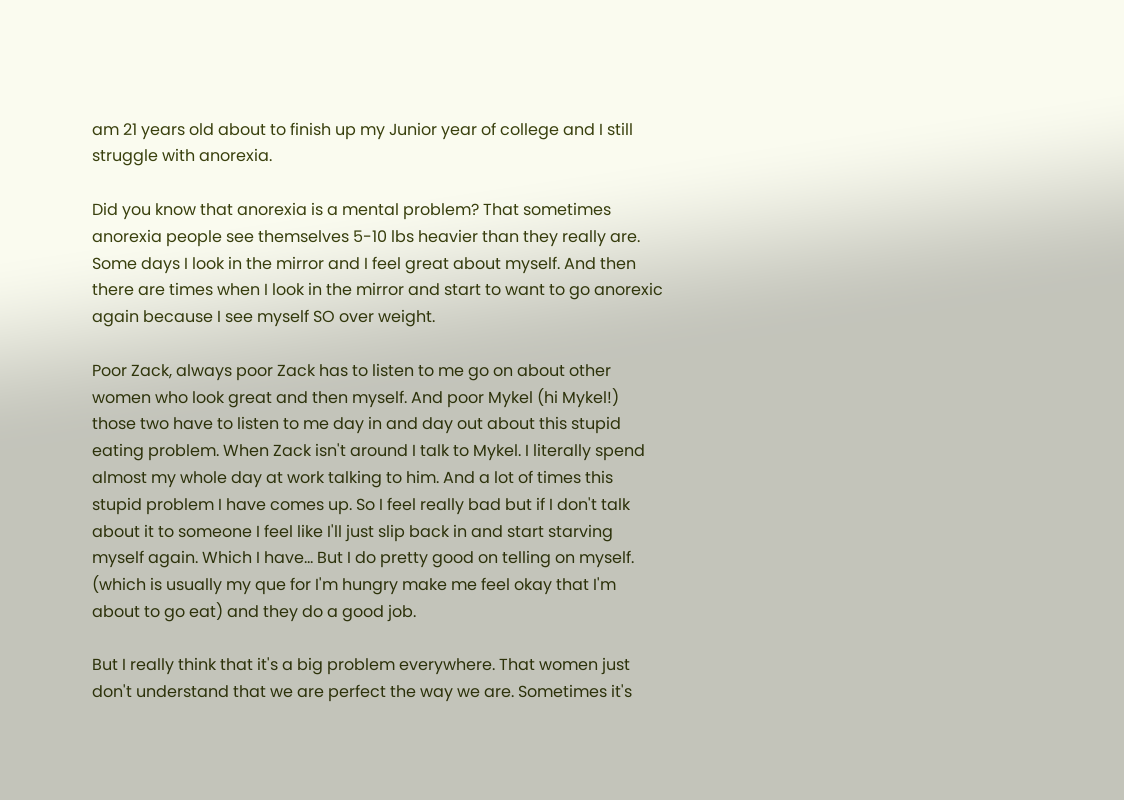am 21 years old about to finish up my Junior year of college and I still struggle with anorexia.

Did you know that anorexia is a mental problem? That sometimes anorexia people see themselves 5-10 lbs heavier than they really are. Some days I look in the mirror and I feel great about myself. And then there are times when I look in the mirror and start to want to go anorexic again because I see myself SO over weight.

Poor Zack, always poor Zack has to listen to me go on about other women who look great and then myself. And poor Mykel (hi Mykel!) those two have to listen to me day in and day out about this stupid eating problem. When Zack isn't around I talk to Mykel. I literally spend almost my whole day at work talking to him. And a lot of times this stupid problem I have comes up. So I feel really bad but if I don't talk about it to someone I feel like I'll just slip back in and start starving myself again. Which I have... But I do pretty good on telling on myself. (which is usually my que for I'm hungry make me feel okay that I'm about to go eat) and they do a good job.

But I really think that it's a big problem everywhere. That women just don't understand that we are perfect the way we are. Sometimes it's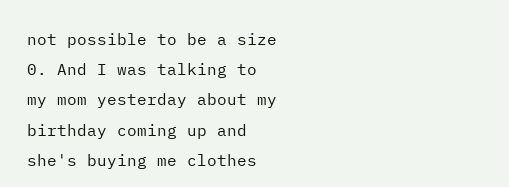not possible to be a size 0. And I was talking to my mom yesterday about my birthday coming up and she's buying me clothes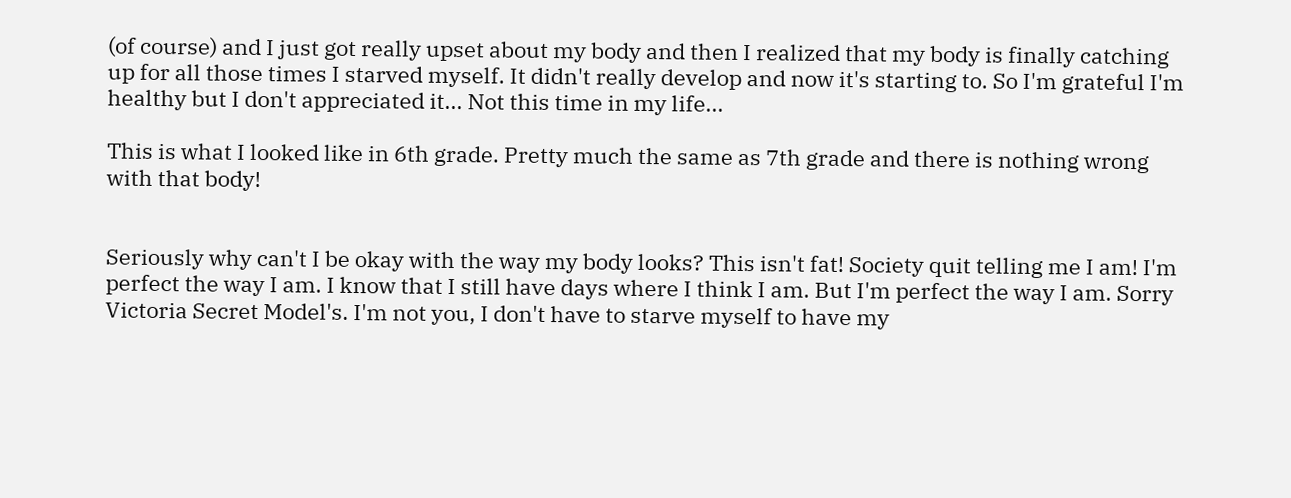(of course) and I just got really upset about my body and then I realized that my body is finally catching up for all those times I starved myself. It didn't really develop and now it's starting to. So I'm grateful I'm healthy but I don't appreciated it... Not this time in my life...

This is what I looked like in 6th grade. Pretty much the same as 7th grade and there is nothing wrong with that body!


Seriously why can't I be okay with the way my body looks? This isn't fat! Society quit telling me I am! I'm perfect the way I am. I know that I still have days where I think I am. But I'm perfect the way I am. Sorry Victoria Secret Model's. I'm not you, I don't have to starve myself to have my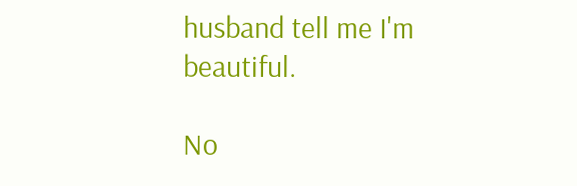husband tell me I'm beautiful.

No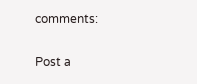comments:

Post a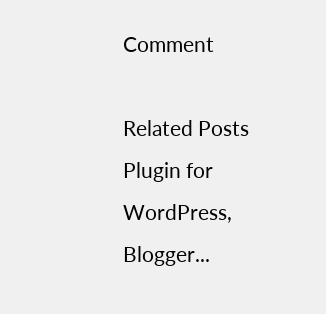Comment

Related Posts Plugin for WordPress, Blogger...